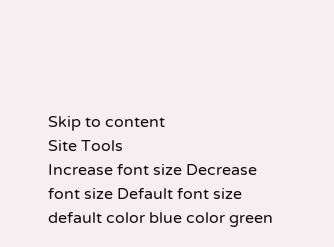Skip to content
Site Tools
Increase font size Decrease font size Default font size default color blue color green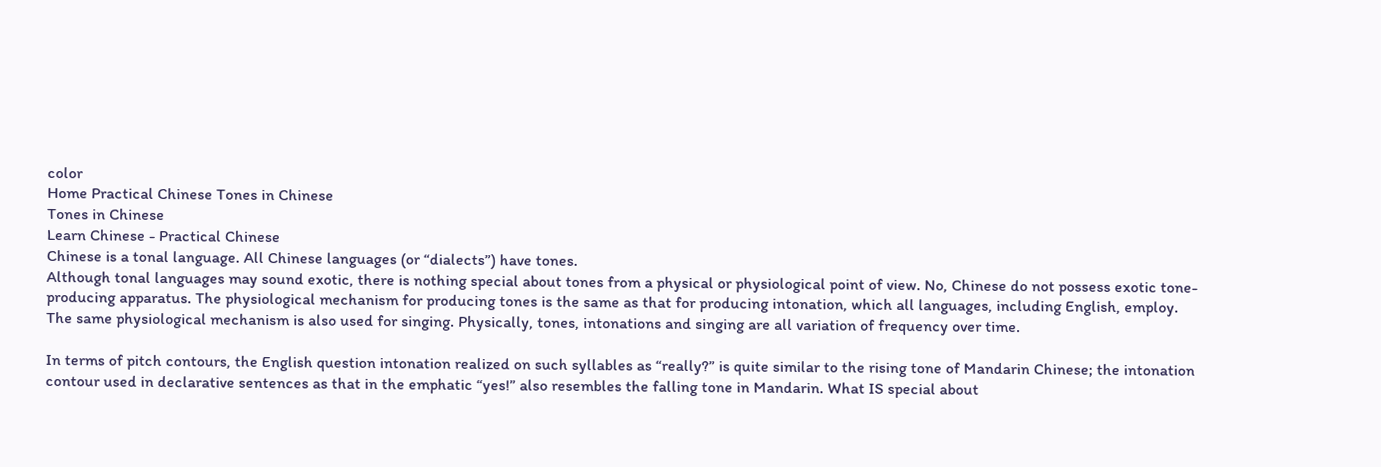color
Home Practical Chinese Tones in Chinese
Tones in Chinese
Learn Chinese - Practical Chinese
Chinese is a tonal language. All Chinese languages (or “dialects”) have tones.
Although tonal languages may sound exotic, there is nothing special about tones from a physical or physiological point of view. No, Chinese do not possess exotic tone-producing apparatus. The physiological mechanism for producing tones is the same as that for producing intonation, which all languages, including English, employ. The same physiological mechanism is also used for singing. Physically, tones, intonations and singing are all variation of frequency over time.

In terms of pitch contours, the English question intonation realized on such syllables as “really?” is quite similar to the rising tone of Mandarin Chinese; the intonation contour used in declarative sentences as that in the emphatic “yes!” also resembles the falling tone in Mandarin. What IS special about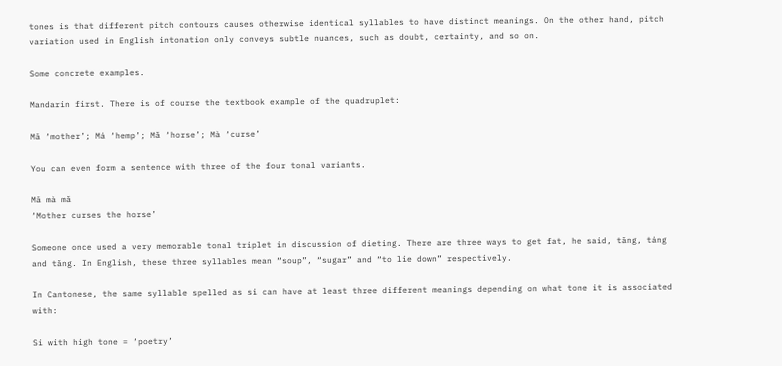tones is that different pitch contours causes otherwise identical syllables to have distinct meanings. On the other hand, pitch variation used in English intonation only conveys subtle nuances, such as doubt, certainty, and so on.

Some concrete examples.

Mandarin first. There is of course the textbook example of the quadruplet:

Mā ‘mother’; Má ‘hemp’; Mǎ ‘horse’; Mà ‘curse’

You can even form a sentence with three of the four tonal variants.

Mā mà mǎ
‘Mother curses the horse’

Someone once used a very memorable tonal triplet in discussion of dieting. There are three ways to get fat, he said, tāng, táng and tǎng. In English, these three syllables mean “soup”, “sugar” and “to lie down” respectively.

In Cantonese, the same syllable spelled as si can have at least three different meanings depending on what tone it is associated with:

Si with high tone = ‘poetry’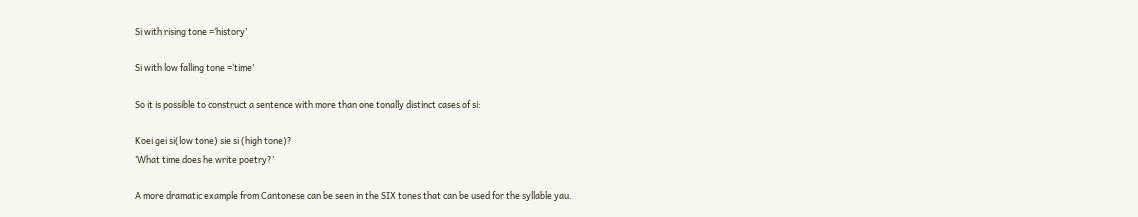Si with rising tone =‘history’

Si with low falling tone =‘time’

So it is possible to construct a sentence with more than one tonally distinct cases of si:

Koei gei si(low tone) sie si (high tone)?
‘What time does he write poetry?’

A more dramatic example from Cantonese can be seen in the SIX tones that can be used for the syllable yau.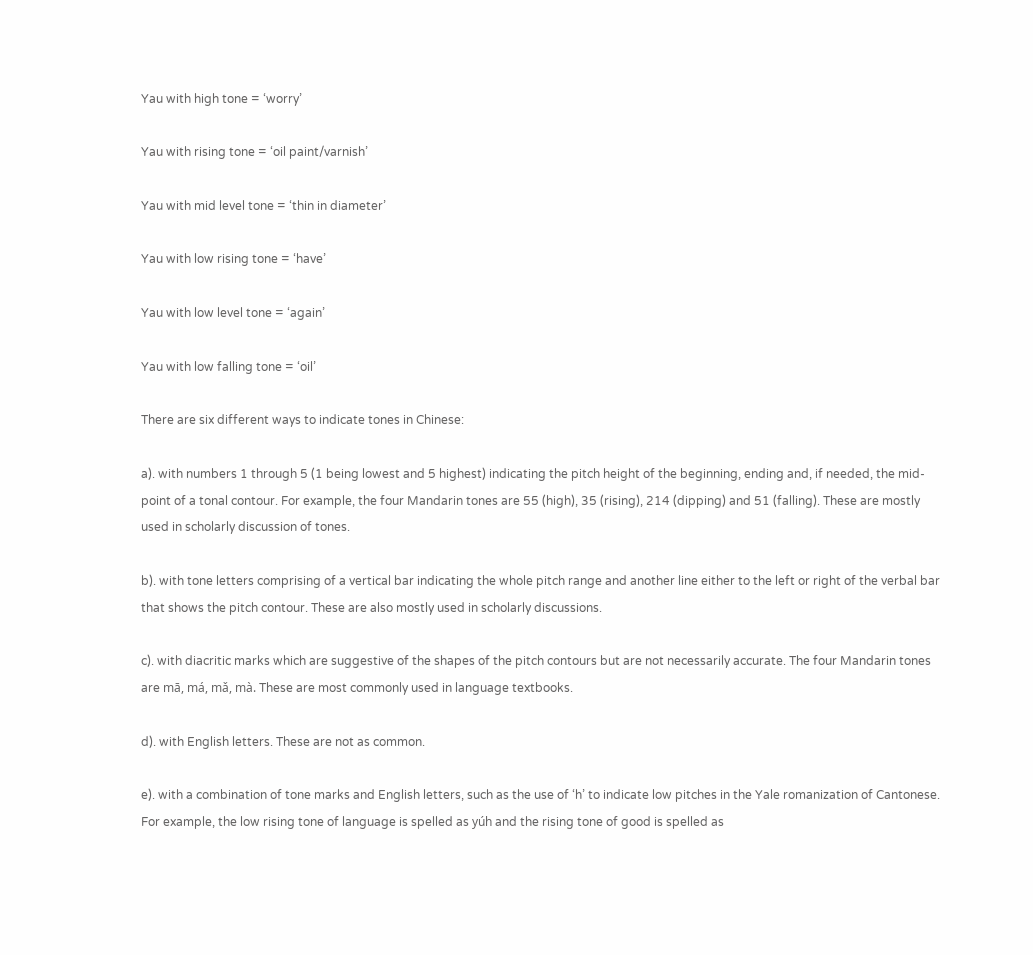Yau with high tone = ‘worry’

Yau with rising tone = ‘oil paint/varnish’

Yau with mid level tone = ‘thin in diameter’

Yau with low rising tone = ‘have’

Yau with low level tone = ‘again’

Yau with low falling tone = ‘oil’

There are six different ways to indicate tones in Chinese:

a). with numbers 1 through 5 (1 being lowest and 5 highest) indicating the pitch height of the beginning, ending and, if needed, the mid-point of a tonal contour. For example, the four Mandarin tones are 55 (high), 35 (rising), 214 (dipping) and 51 (falling). These are mostly used in scholarly discussion of tones.

b). with tone letters comprising of a vertical bar indicating the whole pitch range and another line either to the left or right of the verbal bar that shows the pitch contour. These are also mostly used in scholarly discussions.

c). with diacritic marks which are suggestive of the shapes of the pitch contours but are not necessarily accurate. The four Mandarin tones are mā, má, mǎ, mà. These are most commonly used in language textbooks.

d). with English letters. These are not as common.

e). with a combination of tone marks and English letters, such as the use of ‘h’ to indicate low pitches in the Yale romanization of Cantonese. For example, the low rising tone of language is spelled as yúh and the rising tone of good is spelled as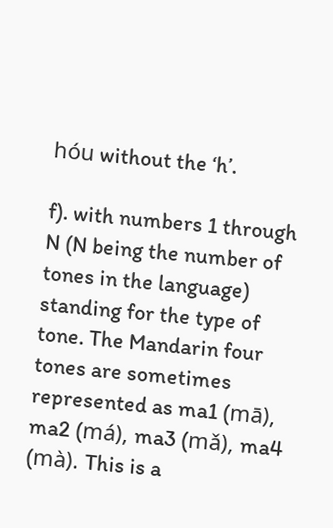hóu without the ‘h’.

f). with numbers 1 through N (N being the number of tones in the language) standing for the type of tone. The Mandarin four tones are sometimes represented as ma1 (mā), ma2 (má), ma3 (mǎ), ma4 (mà). This is a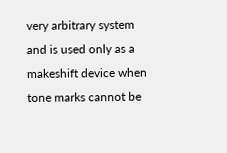very arbitrary system and is used only as a makeshift device when tone marks cannot be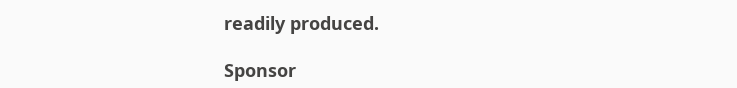readily produced.

Sponsor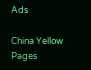Ads

China Yellow Pages